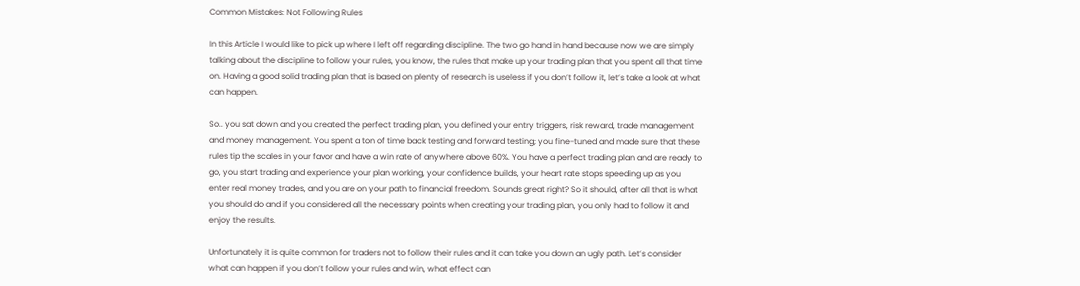Common Mistakes: Not Following Rules

In this Article I would like to pick up where I left off regarding discipline. The two go hand in hand because now we are simply talking about the discipline to follow your rules, you know, the rules that make up your trading plan that you spent all that time on. Having a good solid trading plan that is based on plenty of research is useless if you don’t follow it, let’s take a look at what can happen.

So.. you sat down and you created the perfect trading plan, you defined your entry triggers, risk reward, trade management and money management. You spent a ton of time back testing and forward testing; you fine-tuned and made sure that these rules tip the scales in your favor and have a win rate of anywhere above 60%. You have a perfect trading plan and are ready to go, you start trading and experience your plan working, your confidence builds, your heart rate stops speeding up as you enter real money trades, and you are on your path to financial freedom. Sounds great right? So it should, after all that is what you should do and if you considered all the necessary points when creating your trading plan, you only had to follow it and enjoy the results.

Unfortunately it is quite common for traders not to follow their rules and it can take you down an ugly path. Let’s consider what can happen if you don’t follow your rules and win, what effect can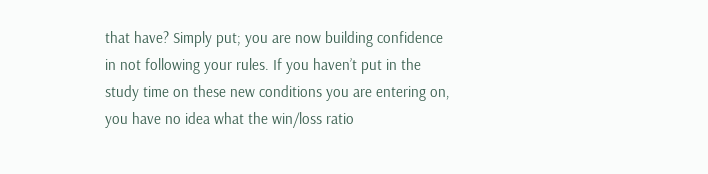that have? Simply put; you are now building confidence in not following your rules. If you haven’t put in the study time on these new conditions you are entering on, you have no idea what the win/loss ratio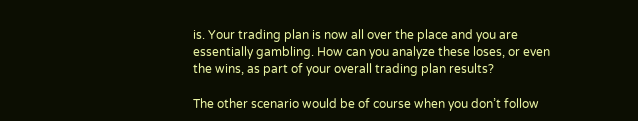is. Your trading plan is now all over the place and you are essentially gambling. How can you analyze these loses, or even the wins, as part of your overall trading plan results?

The other scenario would be of course when you don’t follow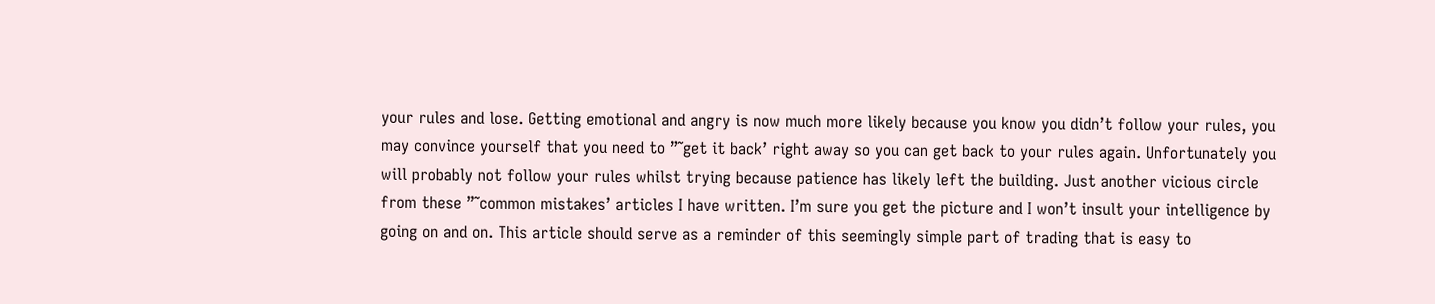your rules and lose. Getting emotional and angry is now much more likely because you know you didn’t follow your rules, you may convince yourself that you need to ”˜get it back’ right away so you can get back to your rules again. Unfortunately you will probably not follow your rules whilst trying because patience has likely left the building. Just another vicious circle from these ”˜common mistakes’ articles I have written. I’m sure you get the picture and I won’t insult your intelligence by going on and on. This article should serve as a reminder of this seemingly simple part of trading that is easy to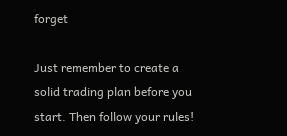forget

Just remember to create a solid trading plan before you start. Then follow your rules!